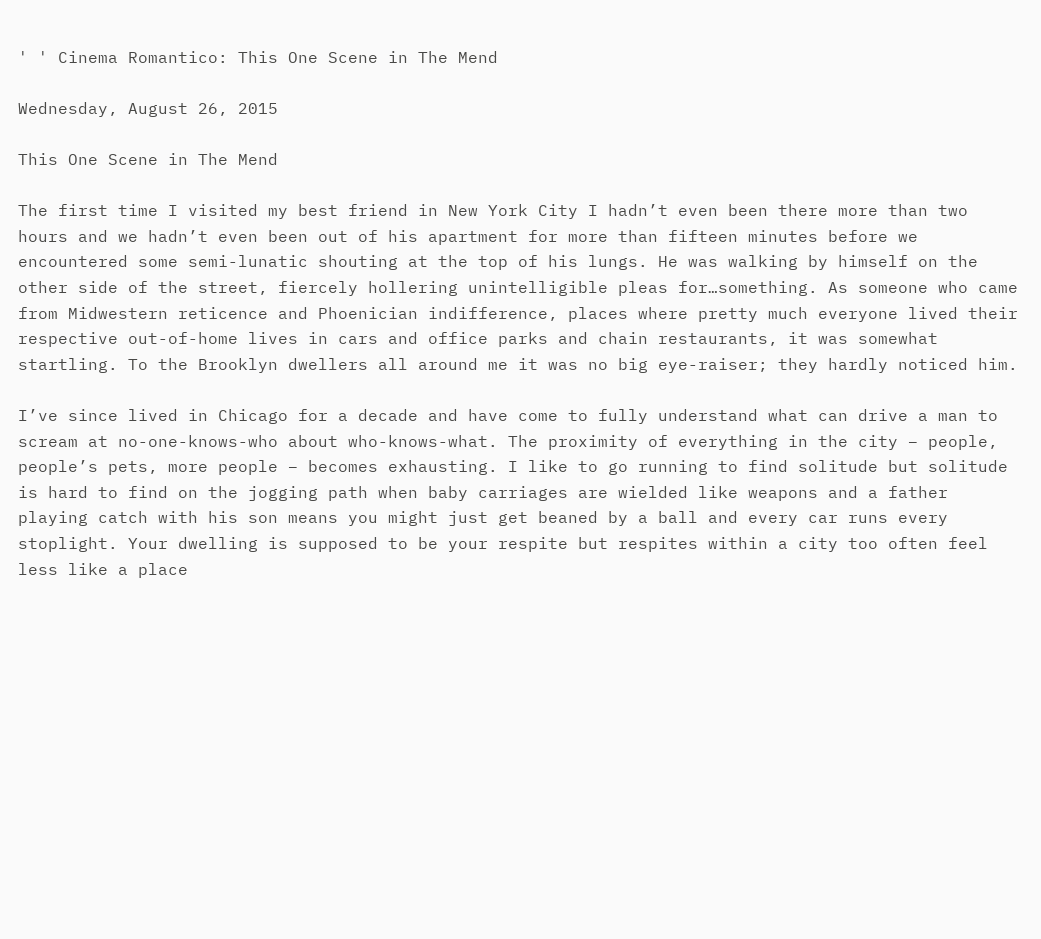' ' Cinema Romantico: This One Scene in The Mend

Wednesday, August 26, 2015

This One Scene in The Mend

The first time I visited my best friend in New York City I hadn’t even been there more than two hours and we hadn’t even been out of his apartment for more than fifteen minutes before we encountered some semi-lunatic shouting at the top of his lungs. He was walking by himself on the other side of the street, fiercely hollering unintelligible pleas for…something. As someone who came from Midwestern reticence and Phoenician indifference, places where pretty much everyone lived their respective out-of-home lives in cars and office parks and chain restaurants, it was somewhat startling. To the Brooklyn dwellers all around me it was no big eye-raiser; they hardly noticed him.

I’ve since lived in Chicago for a decade and have come to fully understand what can drive a man to scream at no-one-knows-who about who-knows-what. The proximity of everything in the city – people, people’s pets, more people – becomes exhausting. I like to go running to find solitude but solitude is hard to find on the jogging path when baby carriages are wielded like weapons and a father playing catch with his son means you might just get beaned by a ball and every car runs every stoplight. Your dwelling is supposed to be your respite but respites within a city too often feel less like a place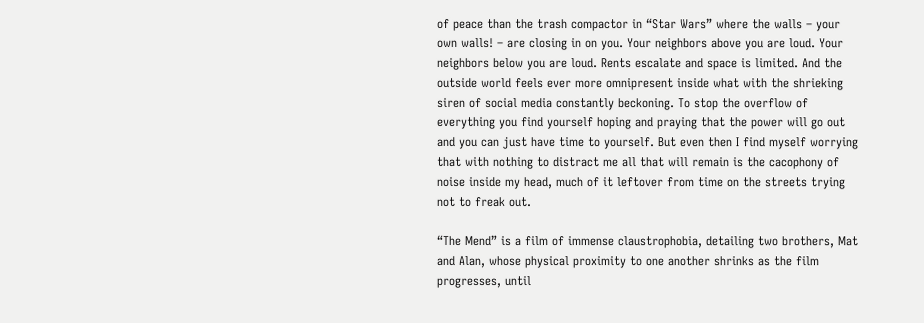of peace than the trash compactor in “Star Wars” where the walls – your own walls! – are closing in on you. Your neighbors above you are loud. Your neighbors below you are loud. Rents escalate and space is limited. And the outside world feels ever more omnipresent inside what with the shrieking siren of social media constantly beckoning. To stop the overflow of everything you find yourself hoping and praying that the power will go out and you can just have time to yourself. But even then I find myself worrying that with nothing to distract me all that will remain is the cacophony of noise inside my head, much of it leftover from time on the streets trying not to freak out.

“The Mend” is a film of immense claustrophobia, detailing two brothers, Mat and Alan, whose physical proximity to one another shrinks as the film progresses, until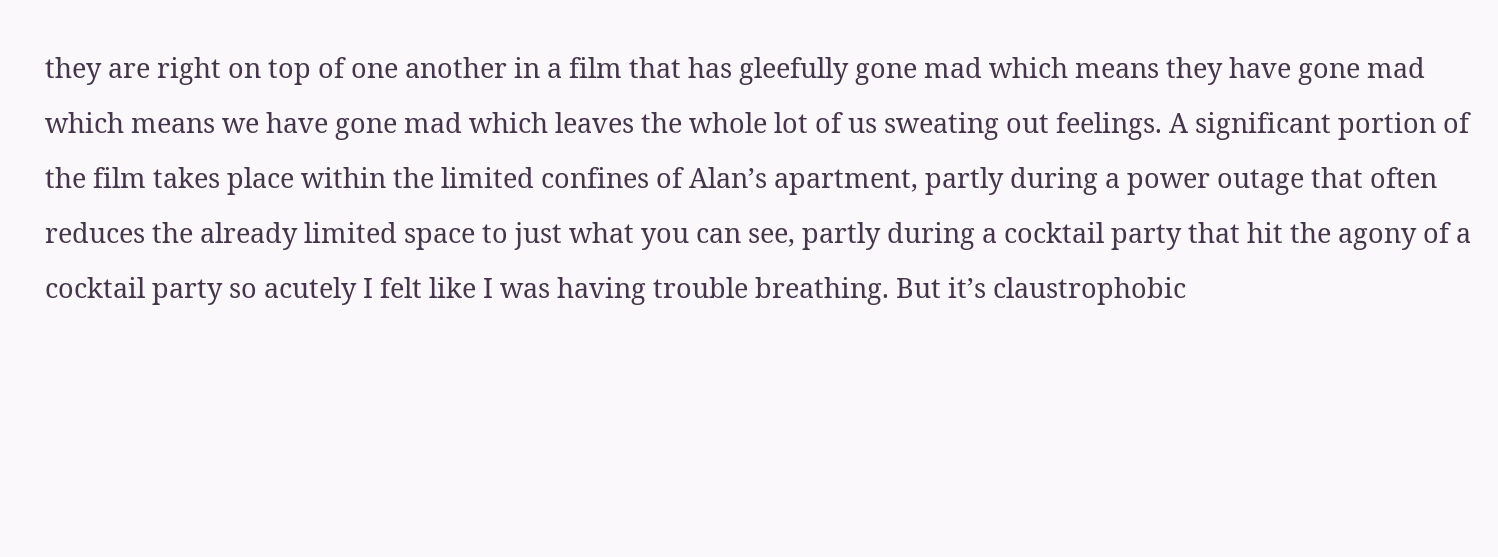they are right on top of one another in a film that has gleefully gone mad which means they have gone mad which means we have gone mad which leaves the whole lot of us sweating out feelings. A significant portion of the film takes place within the limited confines of Alan’s apartment, partly during a power outage that often reduces the already limited space to just what you can see, partly during a cocktail party that hit the agony of a cocktail party so acutely I felt like I was having trouble breathing. But it’s claustrophobic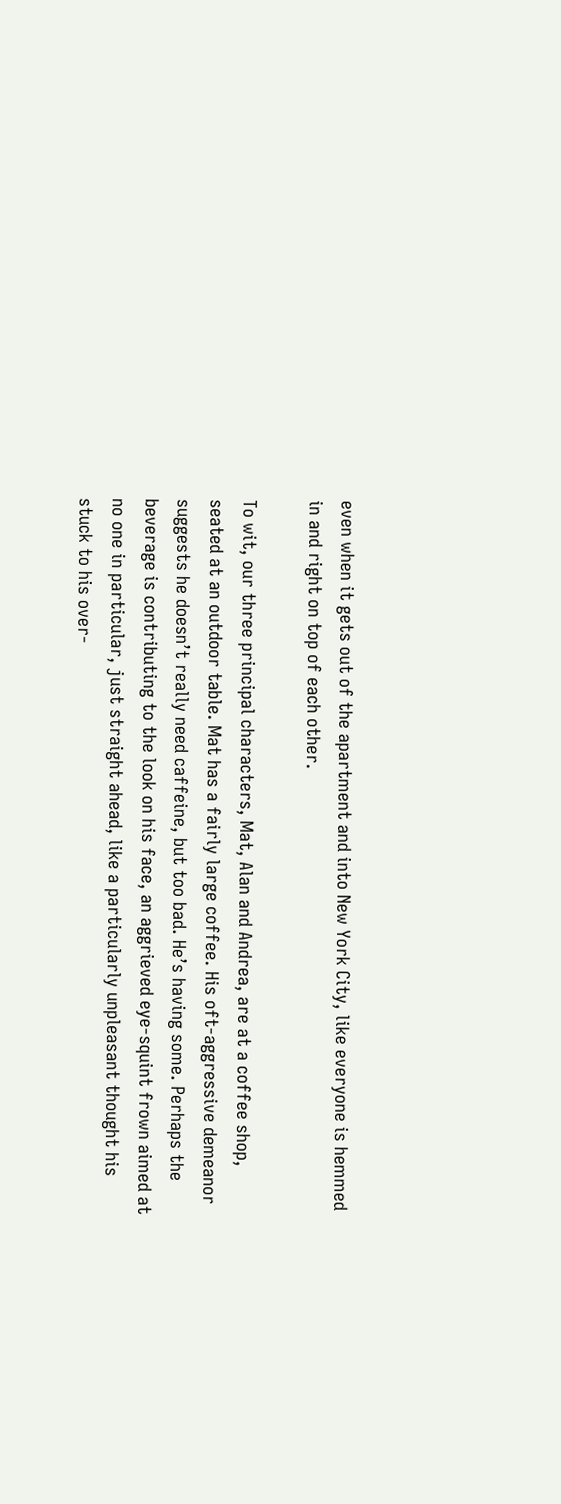even when it gets out of the apartment and into New York City, like everyone is hemmed in and right on top of each other.

To wit, our three principal characters, Mat, Alan and Andrea, are at a coffee shop, seated at an outdoor table. Mat has a fairly large coffee. His oft-aggressive demeanor suggests he doesn’t really need caffeine, but too bad. He’s having some. Perhaps the beverage is contributing to the look on his face, an aggrieved eye-squint frown aimed at no one in particular, just straight ahead, like a particularly unpleasant thought his stuck to his over-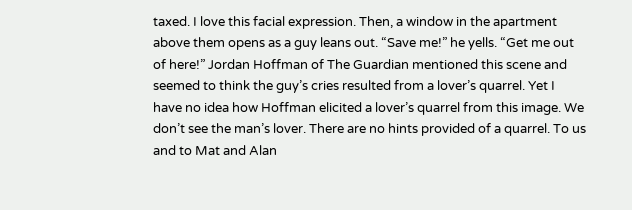taxed. I love this facial expression. Then, a window in the apartment above them opens as a guy leans out. “Save me!” he yells. “Get me out of here!” Jordan Hoffman of The Guardian mentioned this scene and seemed to think the guy’s cries resulted from a lover’s quarrel. Yet I have no idea how Hoffman elicited a lover’s quarrel from this image. We don’t see the man’s lover. There are no hints provided of a quarrel. To us and to Mat and Alan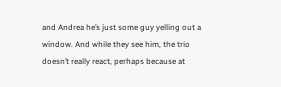and Andrea he’s just some guy yelling out a window. And while they see him, the trio doesn’t really react, perhaps because at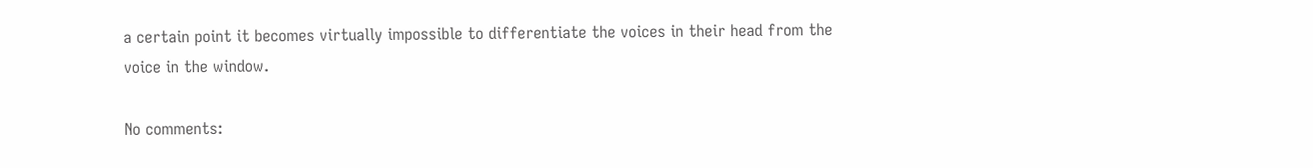a certain point it becomes virtually impossible to differentiate the voices in their head from the voice in the window.

No comments: